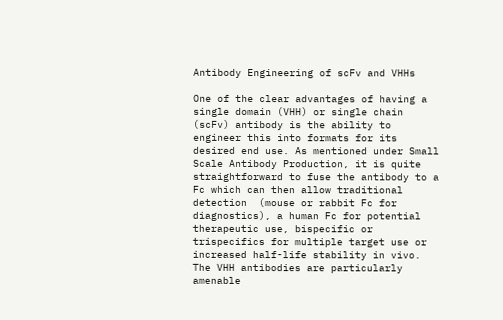Antibody Engineering of scFv and VHHs

One of the clear advantages of having a single domain (VHH) or single chain (scFv) antibody is the ability to engineer this into formats for its desired end use. As mentioned under Small Scale Antibody Production, it is quite straightforward to fuse the antibody to a Fc which can then allow traditional detection  (mouse or rabbit Fc for diagnostics), a human Fc for potential therapeutic use, bispecific or trispecifics for multiple target use or increased half-life stability in vivo. The VHH antibodies are particularly amenable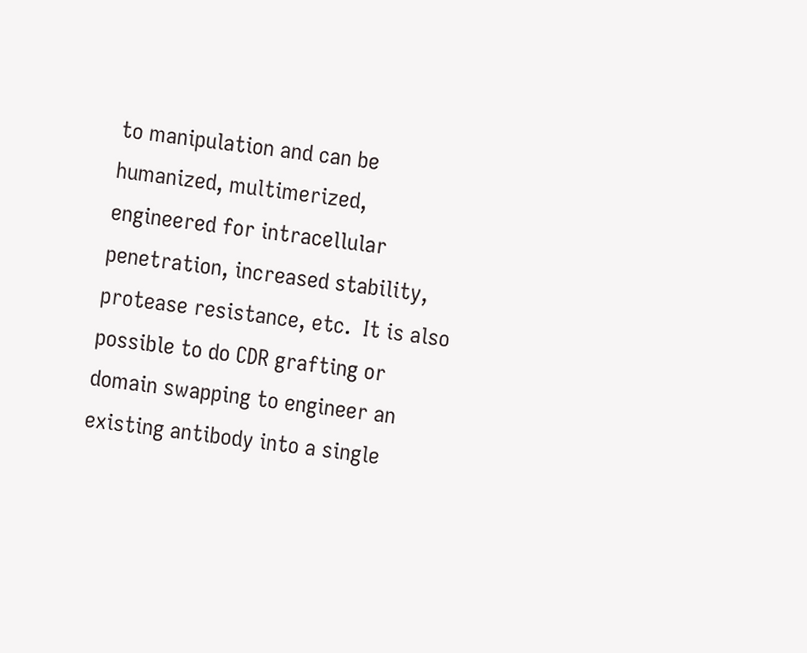to manipulation and can be humanized, multimerized, engineered for intracellular penetration, increased stability, protease resistance, etc.  It is also possible to do CDR grafting or domain swapping to engineer an existing antibody into a single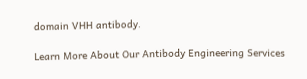domain VHH antibody.

Learn More About Our Antibody Engineering Services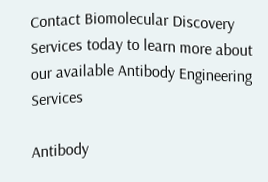Contact Biomolecular Discovery Services today to learn more about our available Antibody Engineering Services

Antibody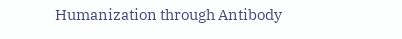Humanization through Antibody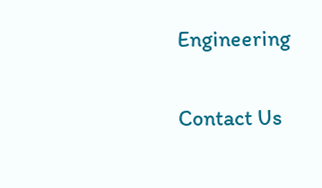Engineering

Contact Us